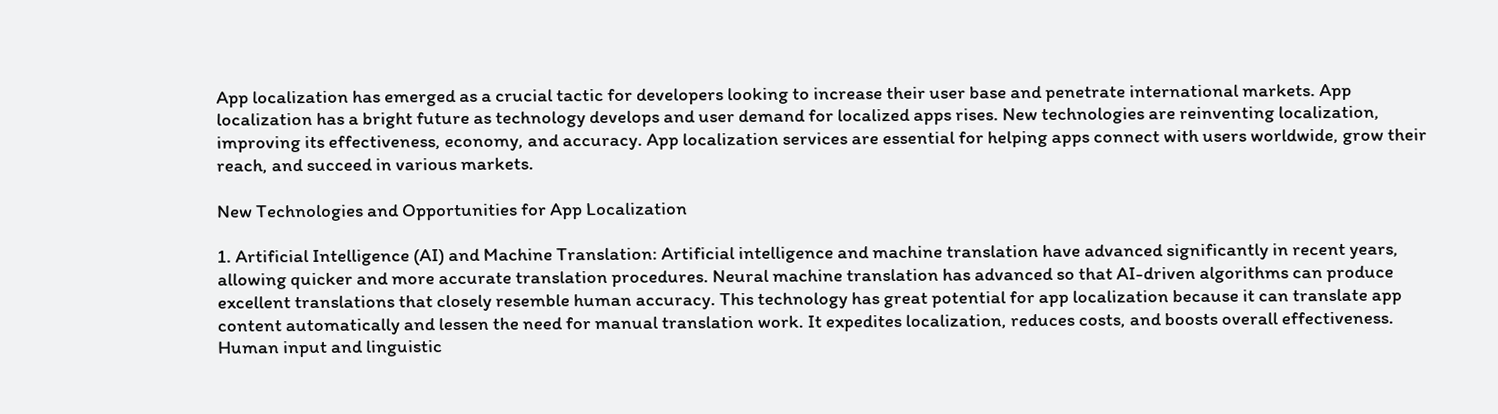App localization has emerged as a crucial tactic for developers looking to increase their user base and penetrate international markets. App localization has a bright future as technology develops and user demand for localized apps rises. New technologies are reinventing localization, improving its effectiveness, economy, and accuracy. App localization services are essential for helping apps connect with users worldwide, grow their reach, and succeed in various markets.

New Technologies and Opportunities for App Localization

1. Artificial Intelligence (AI) and Machine Translation: Artificial intelligence and machine translation have advanced significantly in recent years, allowing quicker and more accurate translation procedures. Neural machine translation has advanced so that AI-driven algorithms can produce excellent translations that closely resemble human accuracy. This technology has great potential for app localization because it can translate app content automatically and lessen the need for manual translation work. It expedites localization, reduces costs, and boosts overall effectiveness. Human input and linguistic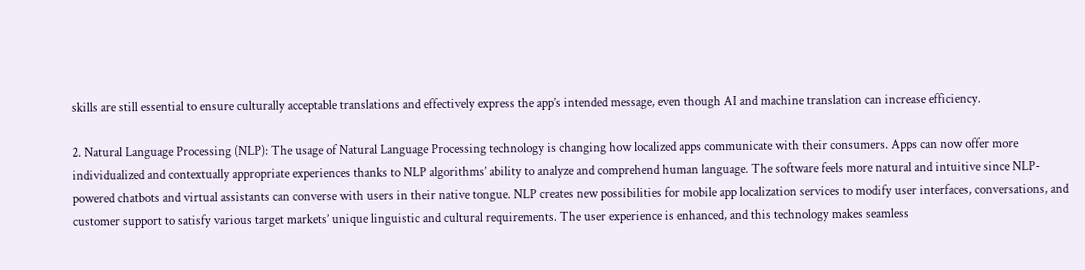skills are still essential to ensure culturally acceptable translations and effectively express the app’s intended message, even though AI and machine translation can increase efficiency.

2. Natural Language Processing (NLP): The usage of Natural Language Processing technology is changing how localized apps communicate with their consumers. Apps can now offer more individualized and contextually appropriate experiences thanks to NLP algorithms’ ability to analyze and comprehend human language. The software feels more natural and intuitive since NLP-powered chatbots and virtual assistants can converse with users in their native tongue. NLP creates new possibilities for mobile app localization services to modify user interfaces, conversations, and customer support to satisfy various target markets’ unique linguistic and cultural requirements. The user experience is enhanced, and this technology makes seamless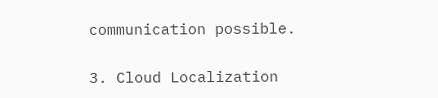communication possible.

3. Cloud Localization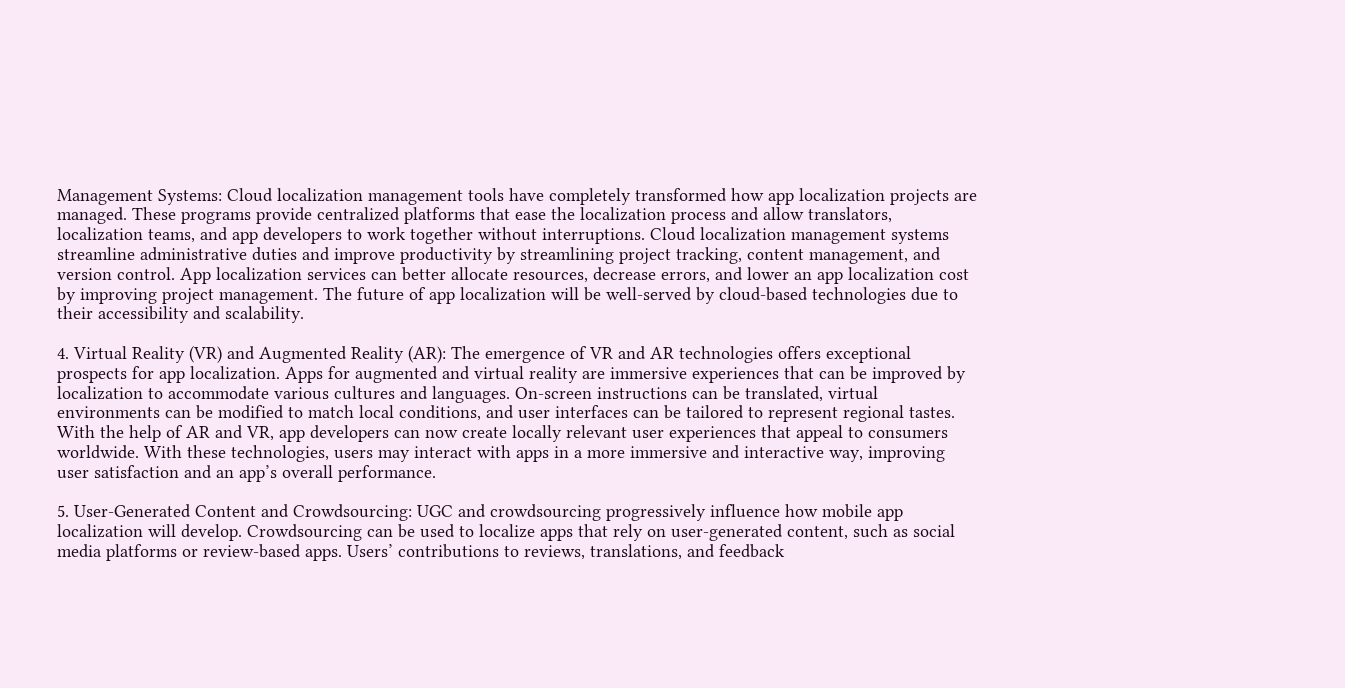Management Systems: Cloud localization management tools have completely transformed how app localization projects are managed. These programs provide centralized platforms that ease the localization process and allow translators, localization teams, and app developers to work together without interruptions. Cloud localization management systems streamline administrative duties and improve productivity by streamlining project tracking, content management, and version control. App localization services can better allocate resources, decrease errors, and lower an app localization cost by improving project management. The future of app localization will be well-served by cloud-based technologies due to their accessibility and scalability.

4. Virtual Reality (VR) and Augmented Reality (AR): The emergence of VR and AR technologies offers exceptional prospects for app localization. Apps for augmented and virtual reality are immersive experiences that can be improved by localization to accommodate various cultures and languages. On-screen instructions can be translated, virtual environments can be modified to match local conditions, and user interfaces can be tailored to represent regional tastes. With the help of AR and VR, app developers can now create locally relevant user experiences that appeal to consumers worldwide. With these technologies, users may interact with apps in a more immersive and interactive way, improving user satisfaction and an app’s overall performance.

5. User-Generated Content and Crowdsourcing: UGC and crowdsourcing progressively influence how mobile app localization will develop. Crowdsourcing can be used to localize apps that rely on user-generated content, such as social media platforms or review-based apps. Users’ contributions to reviews, translations, and feedback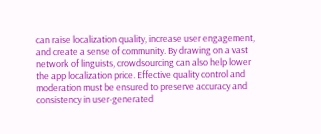can raise localization quality, increase user engagement, and create a sense of community. By drawing on a vast network of linguists, crowdsourcing can also help lower the app localization price. Effective quality control and moderation must be ensured to preserve accuracy and consistency in user-generated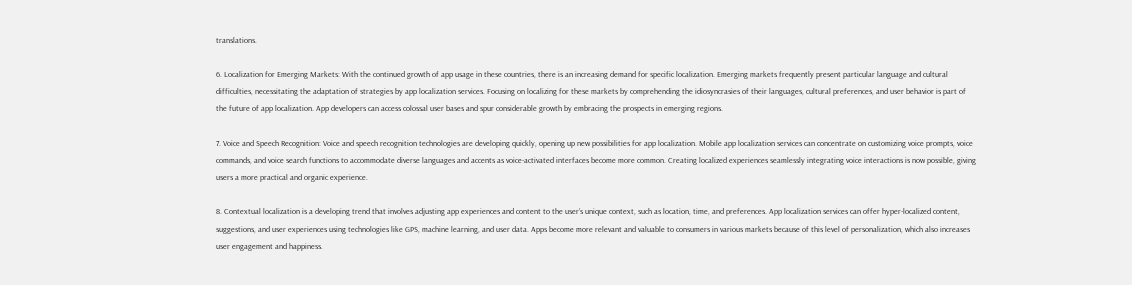translations.

6. Localization for Emerging Markets: With the continued growth of app usage in these countries, there is an increasing demand for specific localization. Emerging markets frequently present particular language and cultural difficulties, necessitating the adaptation of strategies by app localization services. Focusing on localizing for these markets by comprehending the idiosyncrasies of their languages, cultural preferences, and user behavior is part of the future of app localization. App developers can access colossal user bases and spur considerable growth by embracing the prospects in emerging regions.

7. Voice and Speech Recognition: Voice and speech recognition technologies are developing quickly, opening up new possibilities for app localization. Mobile app localization services can concentrate on customizing voice prompts, voice commands, and voice search functions to accommodate diverse languages and accents as voice-activated interfaces become more common. Creating localized experiences seamlessly integrating voice interactions is now possible, giving users a more practical and organic experience.

8. Contextual localization is a developing trend that involves adjusting app experiences and content to the user’s unique context, such as location, time, and preferences. App localization services can offer hyper-localized content, suggestions, and user experiences using technologies like GPS, machine learning, and user data. Apps become more relevant and valuable to consumers in various markets because of this level of personalization, which also increases user engagement and happiness.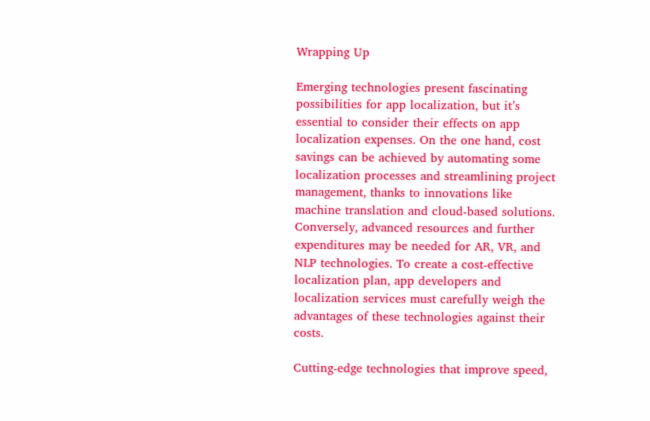Wrapping Up

Emerging technologies present fascinating possibilities for app localization, but it’s essential to consider their effects on app localization expenses. On the one hand, cost savings can be achieved by automating some localization processes and streamlining project management, thanks to innovations like machine translation and cloud-based solutions. Conversely, advanced resources and further expenditures may be needed for AR, VR, and NLP technologies. To create a cost-effective localization plan, app developers and localization services must carefully weigh the advantages of these technologies against their costs.

Cutting-edge technologies that improve speed,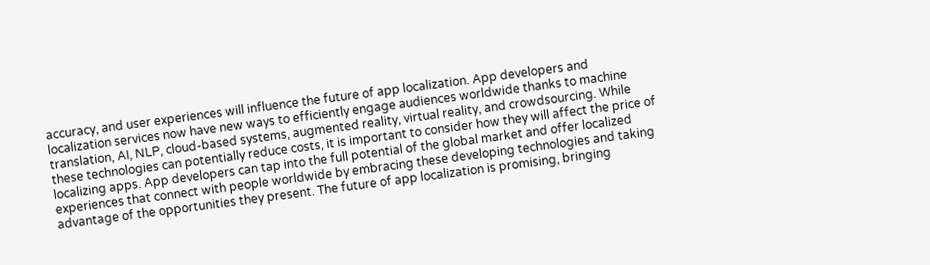accuracy, and user experiences will influence the future of app localization. App developers and localization services now have new ways to efficiently engage audiences worldwide thanks to machine translation, AI, NLP, cloud-based systems, augmented reality, virtual reality, and crowdsourcing. While these technologies can potentially reduce costs, it is important to consider how they will affect the price of localizing apps. App developers can tap into the full potential of the global market and offer localized experiences that connect with people worldwide by embracing these developing technologies and taking advantage of the opportunities they present. The future of app localization is promising, bringing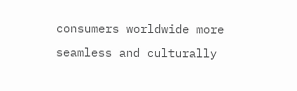consumers worldwide more seamless and culturally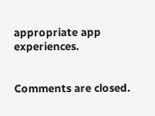appropriate app experiences.


Comments are closed.